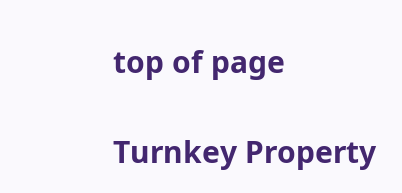top of page

Turnkey Property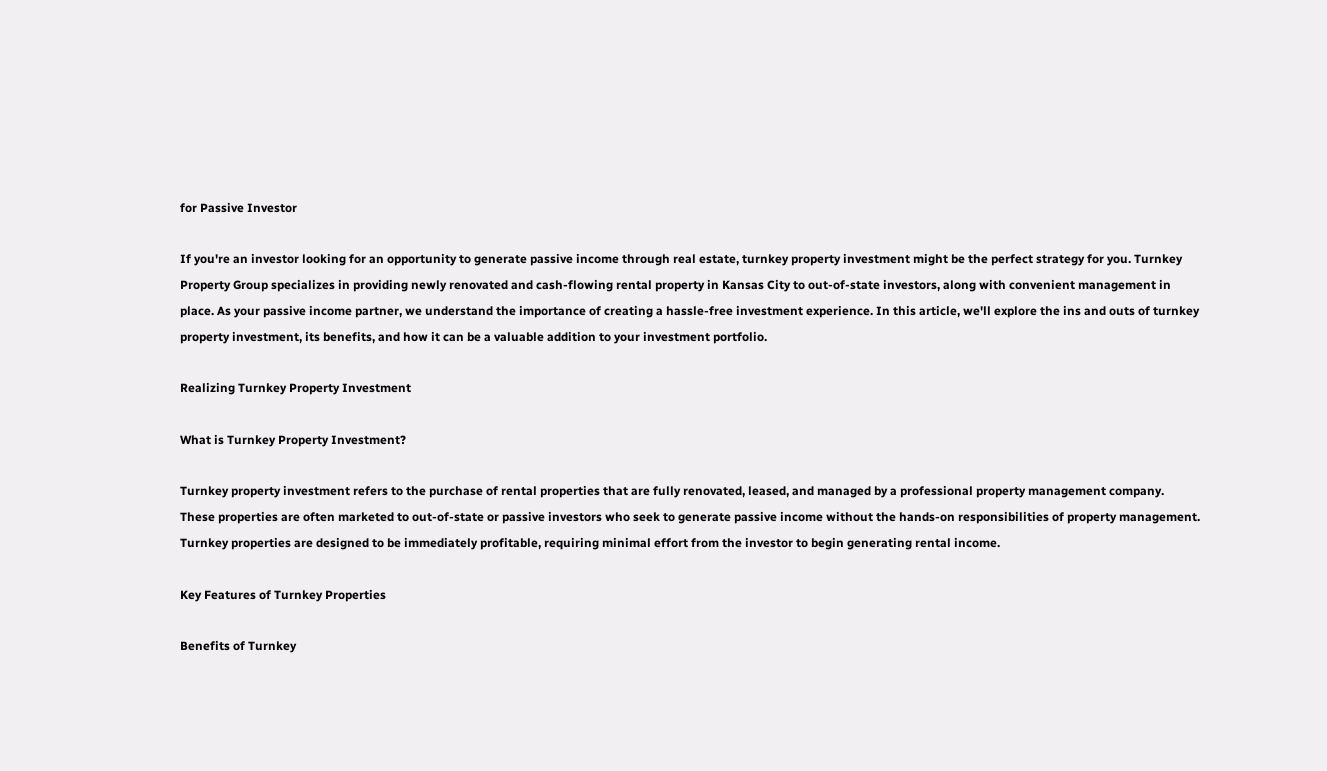for Passive Investor

If you're an investor looking for an opportunity to generate passive income through real estate, turnkey property investment might be the perfect strategy for you. Turnkey Property Group specializes in providing newly renovated and cash-flowing rental property in Kansas City to out-of-state investors, along with convenient management in place. As your passive income partner, we understand the importance of creating a hassle-free investment experience. In this article, we'll explore the ins and outs of turnkey property investment, its benefits, and how it can be a valuable addition to your investment portfolio.

Realizing Turnkey Property Investment

What is Turnkey Property Investment?

Turnkey property investment refers to the purchase of rental properties that are fully renovated, leased, and managed by a professional property management company. These properties are often marketed to out-of-state or passive investors who seek to generate passive income without the hands-on responsibilities of property management. Turnkey properties are designed to be immediately profitable, requiring minimal effort from the investor to begin generating rental income.

Key Features of Turnkey Properties

Benefits of Turnkey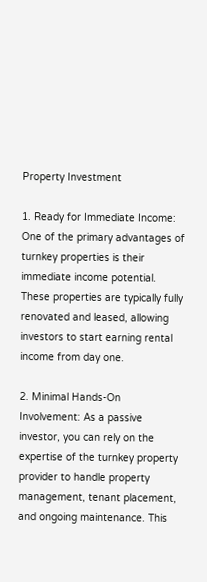Property Investment

1. Ready for Immediate Income: One of the primary advantages of turnkey properties is their immediate income potential. These properties are typically fully renovated and leased, allowing investors to start earning rental income from day one.

2. Minimal Hands-On Involvement: As a passive investor, you can rely on the expertise of the turnkey property provider to handle property management, tenant placement, and ongoing maintenance. This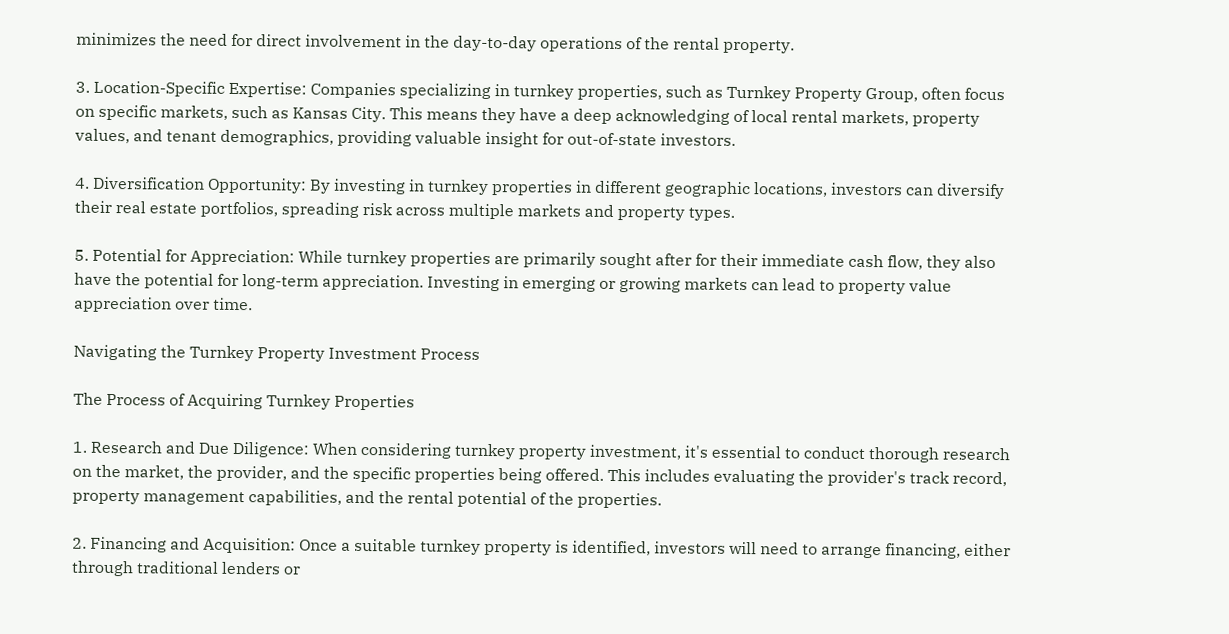minimizes the need for direct involvement in the day-to-day operations of the rental property.

3. Location-Specific Expertise: Companies specializing in turnkey properties, such as Turnkey Property Group, often focus on specific markets, such as Kansas City. This means they have a deep acknowledging of local rental markets, property values, and tenant demographics, providing valuable insight for out-of-state investors.

4. Diversification Opportunity: By investing in turnkey properties in different geographic locations, investors can diversify their real estate portfolios, spreading risk across multiple markets and property types.

5. Potential for Appreciation: While turnkey properties are primarily sought after for their immediate cash flow, they also have the potential for long-term appreciation. Investing in emerging or growing markets can lead to property value appreciation over time.

Navigating the Turnkey Property Investment Process

The Process of Acquiring Turnkey Properties

1. Research and Due Diligence: When considering turnkey property investment, it's essential to conduct thorough research on the market, the provider, and the specific properties being offered. This includes evaluating the provider's track record, property management capabilities, and the rental potential of the properties.

2. Financing and Acquisition: Once a suitable turnkey property is identified, investors will need to arrange financing, either through traditional lenders or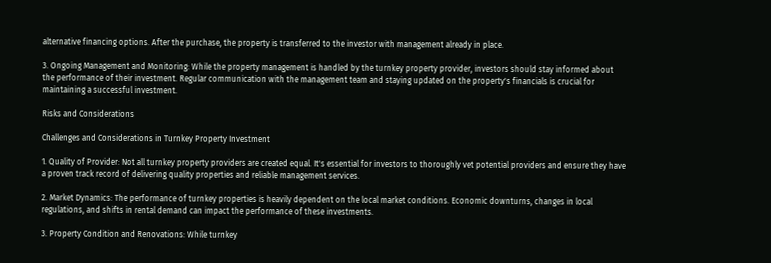alternative financing options. After the purchase, the property is transferred to the investor with management already in place.

3. Ongoing Management and Monitoring: While the property management is handled by the turnkey property provider, investors should stay informed about the performance of their investment. Regular communication with the management team and staying updated on the property's financials is crucial for maintaining a successful investment.

Risks and Considerations

Challenges and Considerations in Turnkey Property Investment

1. Quality of Provider: Not all turnkey property providers are created equal. It's essential for investors to thoroughly vet potential providers and ensure they have a proven track record of delivering quality properties and reliable management services.

2. Market Dynamics: The performance of turnkey properties is heavily dependent on the local market conditions. Economic downturns, changes in local regulations, and shifts in rental demand can impact the performance of these investments.

3. Property Condition and Renovations: While turnkey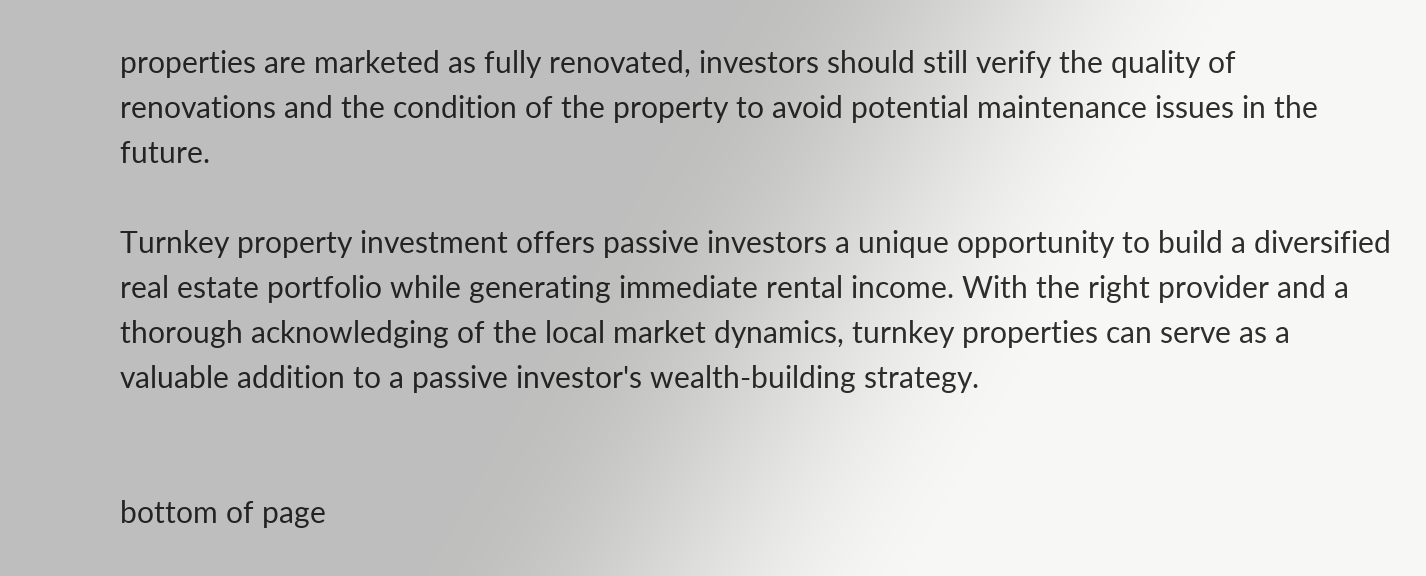properties are marketed as fully renovated, investors should still verify the quality of renovations and the condition of the property to avoid potential maintenance issues in the future.

Turnkey property investment offers passive investors a unique opportunity to build a diversified real estate portfolio while generating immediate rental income. With the right provider and a thorough acknowledging of the local market dynamics, turnkey properties can serve as a valuable addition to a passive investor's wealth-building strategy.


bottom of page